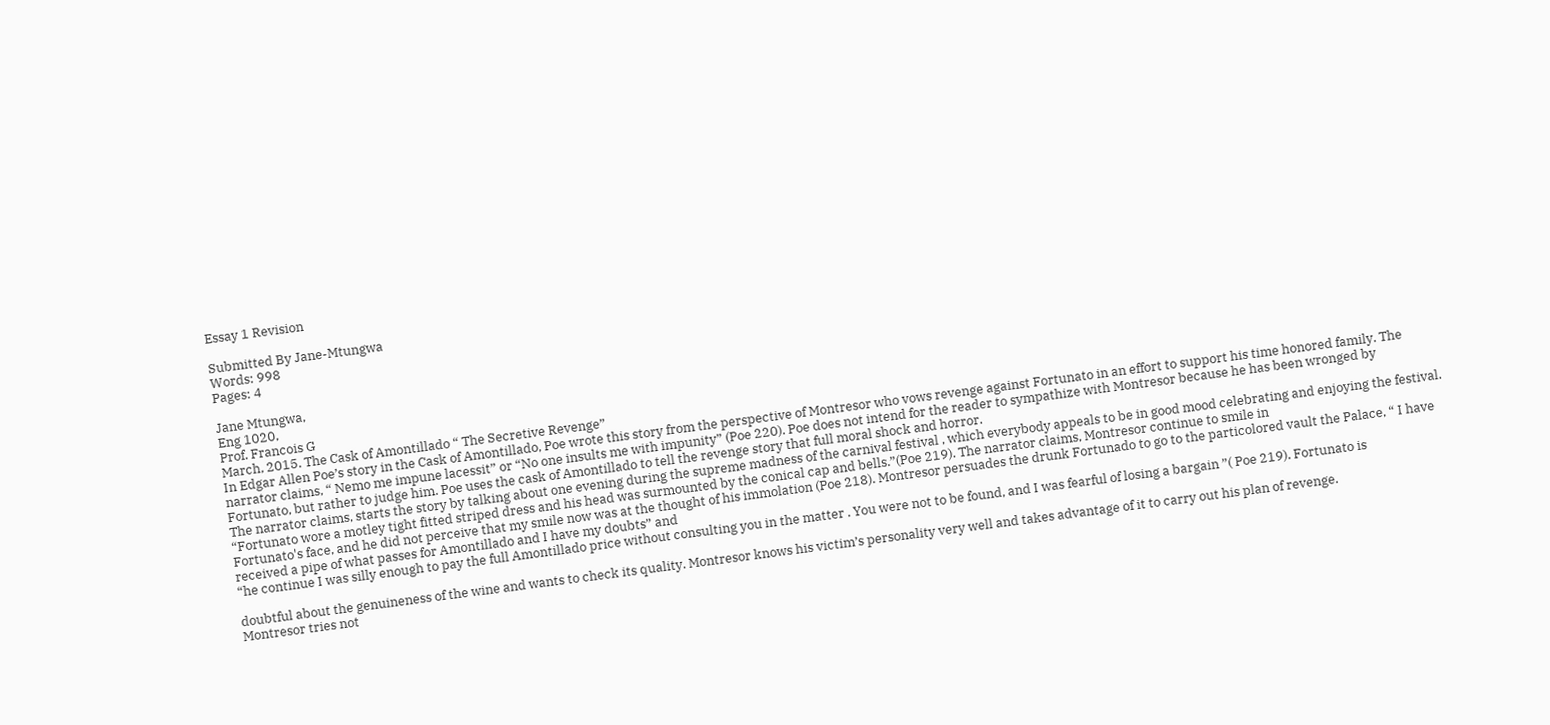Essay 1 Revision

Submitted By Jane-Mtungwa
Words: 998
Pages: 4

Jane Mtungwa,
Eng 1020,
Prof. Francois G
March, 2015. The Cask of Amontillado “ The Secretive Revenge”
In Edgar Allen Poe’s story in the Cask of Amontillado, Poe wrote this story from the perspective of Montresor who vows revenge against Fortunato in an effort to support his time honored family. The narrator claims, “ Nemo me impune lacessit” or “No one insults me with impunity” (Poe 220). Poe does not intend for the reader to sympathize with Montresor because he has been wronged by Fortunato, but rather to judge him. Poe uses the cask of Amontillado to tell the revenge story that full moral shock and horror.
The narrator claims, starts the story by talking about one evening during the supreme madness of the carnival festival , which everybody appeals to be in good mood celebrating and enjoying the festival. “Fortunato wore a motley tight fitted striped dress and his head was surmounted by the conical cap and bells.”(Poe 219). The narrator claims, Montresor continue to smile in
Fortunato's face, and he did not perceive that my smile now was at the thought of his immolation (Poe 218). Montresor persuades the drunk Fortunado to go to the particolored vault the Palace, “ I have received a pipe of what passes for Amontillado and I have my doubts” and
“he continue I was silly enough to pay the full Amontillado price without consulting you in the matter . You were not to be found, and I was fearful of losing a bargain ”( Poe 219). Fortunato is

doubtful about the genuineness of the wine and wants to check its quality. Montresor knows his victim’s personality very well and takes advantage of it to carry out his plan of revenge.
Montresor tries not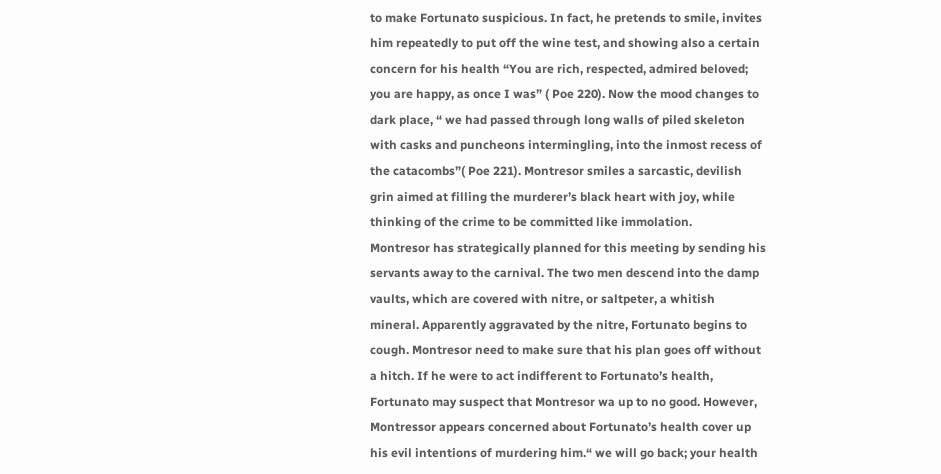to make Fortunato suspicious. In fact, he pretends to smile, invites him repeatedly to put off the wine test, and showing also a certain concern for his health “You are rich, respected, admired beloved; you are happy, as once I was” ( Poe 220). Now the mood changes to dark place, “ we had passed through long walls of piled skeleton with casks and puncheons intermingling, into the inmost recess of the catacombs”( Poe 221). Montresor smiles a sarcastic, devilish grin aimed at filling the murderer’s black heart with joy, while thinking of the crime to be committed like immolation.
Montresor has strategically planned for this meeting by sending his servants away to the carnival. The two men descend into the damp vaults, which are covered with nitre, or saltpeter, a whitish mineral. Apparently aggravated by the nitre, Fortunato begins to cough. Montresor need to make sure that his plan goes off without a hitch. If he were to act indifferent to Fortunato’s health, Fortunato may suspect that Montresor wa up to no good. However, Montressor appears concerned about Fortunato’s health cover up his evil intentions of murdering him.“ we will go back; your health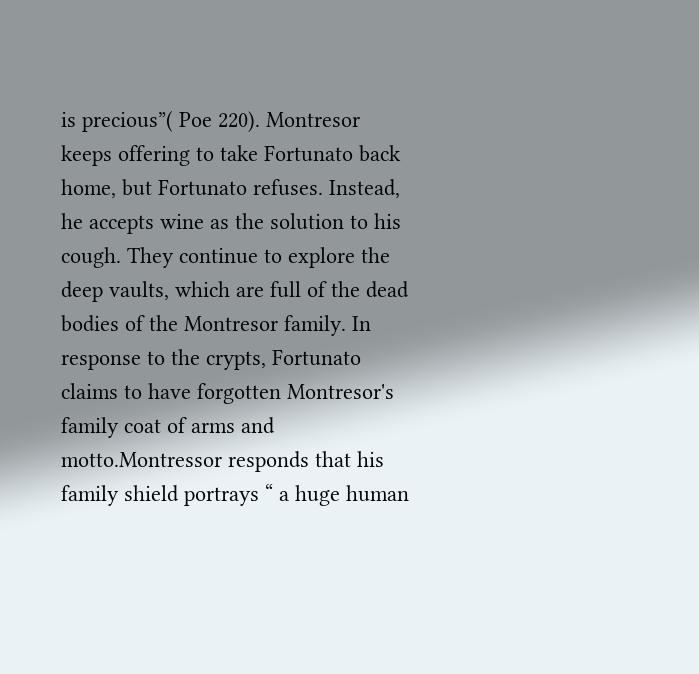is precious”( Poe 220). Montresor keeps offering to take Fortunato back home, but Fortunato refuses. Instead, he accepts wine as the solution to his cough. They continue to explore the deep vaults, which are full of the dead bodies of the Montresor family. In response to the crypts, Fortunato claims to have forgotten Montresor's family coat of arms and motto.Montressor responds that his family shield portrays “ a huge human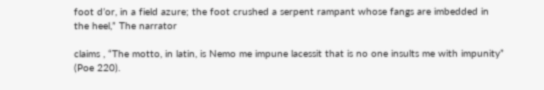foot d’or, in a field azure; the foot crushed a serpent rampant whose fangs are imbedded in the heel,” The narrator

claims , “The motto, in latin, is Nemo me impune lacessit that is no one insults me with impunity” (Poe 220).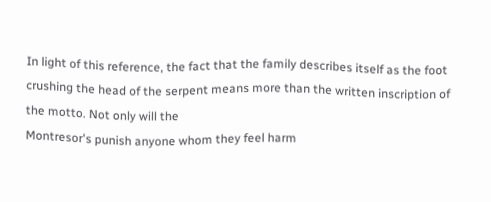In light of this reference, the fact that the family describes itself as the foot crushing the head of the serpent means more than the written inscription of the motto. Not only will the
Montresor's punish anyone whom they feel harm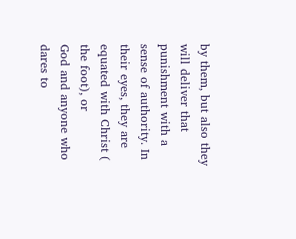by them, but also they will deliver that punishment with a sense of authority. In their eyes, they are equated with Christ ( the foot), or
God and anyone who dares to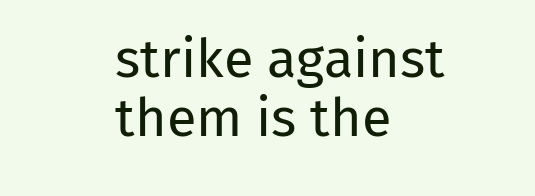strike against them is the